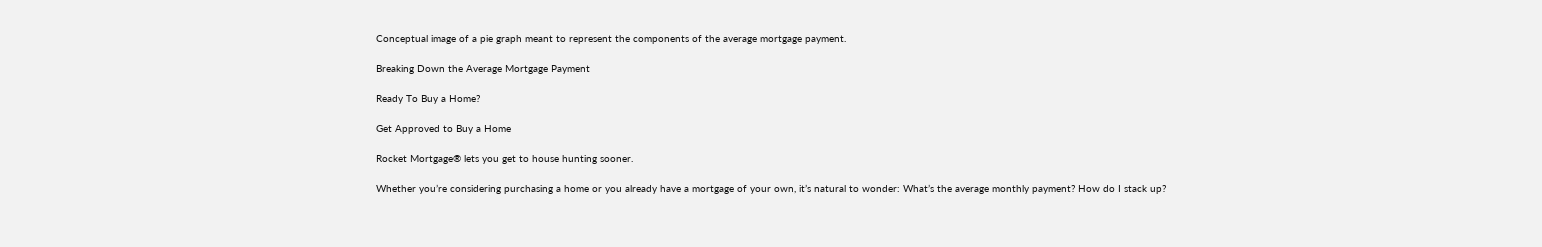Conceptual image of a pie graph meant to represent the components of the average mortgage payment.

Breaking Down the Average Mortgage Payment

Ready To Buy a Home?

Get Approved to Buy a Home

Rocket Mortgage® lets you get to house hunting sooner.

Whether you’re considering purchasing a home or you already have a mortgage of your own, it’s natural to wonder: What’s the average monthly payment? How do I stack up?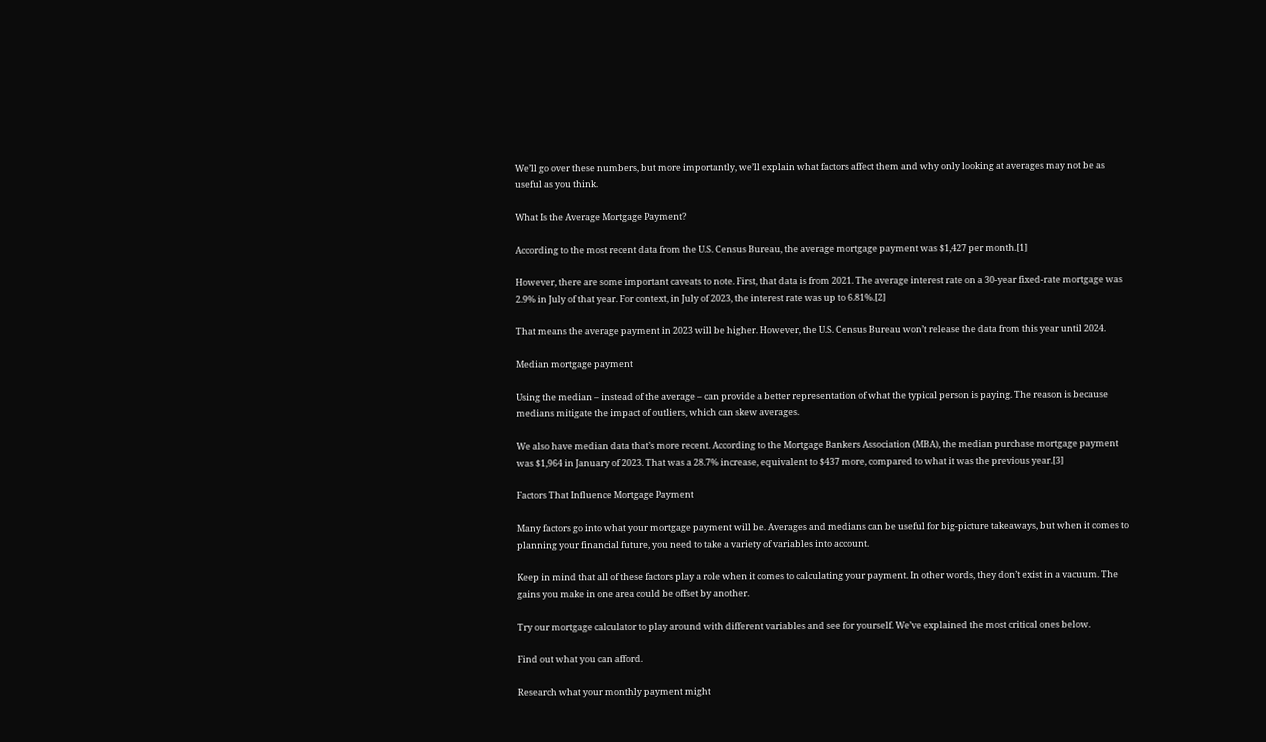We’ll go over these numbers, but more importantly, we’ll explain what factors affect them and why only looking at averages may not be as useful as you think.

What Is the Average Mortgage Payment?

According to the most recent data from the U.S. Census Bureau, the average mortgage payment was $1,427 per month.[1]

However, there are some important caveats to note. First, that data is from 2021. The average interest rate on a 30-year fixed-rate mortgage was 2.9% in July of that year. For context, in July of 2023, the interest rate was up to 6.81%.[2]

That means the average payment in 2023 will be higher. However, the U.S. Census Bureau won’t release the data from this year until 2024.

Median mortgage payment

Using the median – instead of the average – can provide a better representation of what the typical person is paying. The reason is because medians mitigate the impact of outliers, which can skew averages.

We also have median data that’s more recent. According to the Mortgage Bankers Association (MBA), the median purchase mortgage payment was $1,964 in January of 2023. That was a 28.7% increase, equivalent to $437 more, compared to what it was the previous year.[3]

Factors That Influence Mortgage Payment

Many factors go into what your mortgage payment will be. Averages and medians can be useful for big-picture takeaways, but when it comes to planning your financial future, you need to take a variety of variables into account.

Keep in mind that all of these factors play a role when it comes to calculating your payment. In other words, they don’t exist in a vacuum. The gains you make in one area could be offset by another.

Try our mortgage calculator to play around with different variables and see for yourself. We’ve explained the most critical ones below.

Find out what you can afford.

Research what your monthly payment might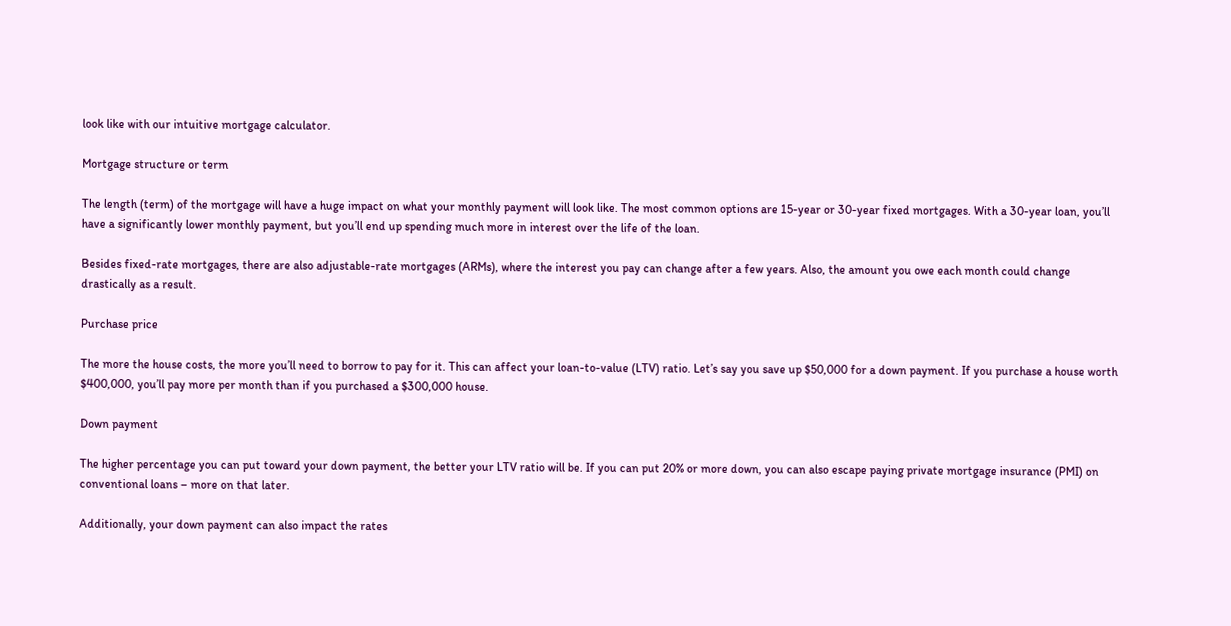look like with our intuitive mortgage calculator.

Mortgage structure or term

The length (term) of the mortgage will have a huge impact on what your monthly payment will look like. The most common options are 15-year or 30-year fixed mortgages. With a 30-year loan, you’ll have a significantly lower monthly payment, but you’ll end up spending much more in interest over the life of the loan.

Besides fixed-rate mortgages, there are also adjustable-rate mortgages (ARMs), where the interest you pay can change after a few years. Also, the amount you owe each month could change drastically as a result.

Purchase price

The more the house costs, the more you’ll need to borrow to pay for it. This can affect your loan-to-value (LTV) ratio. Let’s say you save up $50,000 for a down payment. If you purchase a house worth $400,000, you’ll pay more per month than if you purchased a $300,000 house.

Down payment

The higher percentage you can put toward your down payment, the better your LTV ratio will be. If you can put 20% or more down, you can also escape paying private mortgage insurance (PMI) on conventional loans – more on that later.

Additionally, your down payment can also impact the rates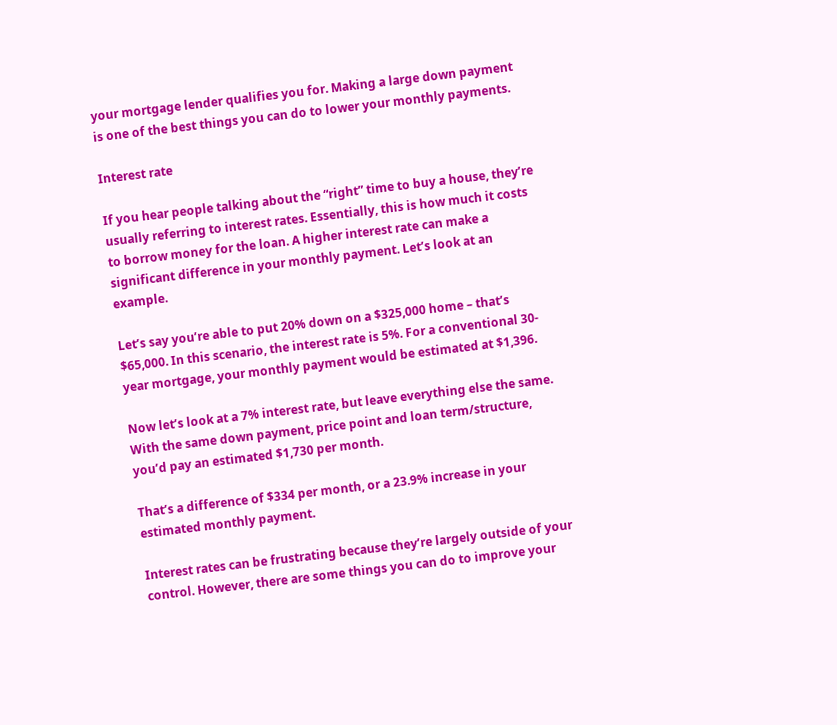your mortgage lender qualifies you for. Making a large down payment is one of the best things you can do to lower your monthly payments.

Interest rate

If you hear people talking about the “right” time to buy a house, they’re usually referring to interest rates. Essentially, this is how much it costs to borrow money for the loan. A higher interest rate can make a significant difference in your monthly payment. Let’s look at an example.

Let’s say you’re able to put 20% down on a $325,000 home – that’s $65,000. In this scenario, the interest rate is 5%. For a conventional 30-year mortgage, your monthly payment would be estimated at $1,396.

Now let’s look at a 7% interest rate, but leave everything else the same. With the same down payment, price point and loan term/structure, you’d pay an estimated $1,730 per month.

That’s a difference of $334 per month, or a 23.9% increase in your estimated monthly payment.

Interest rates can be frustrating because they’re largely outside of your control. However, there are some things you can do to improve your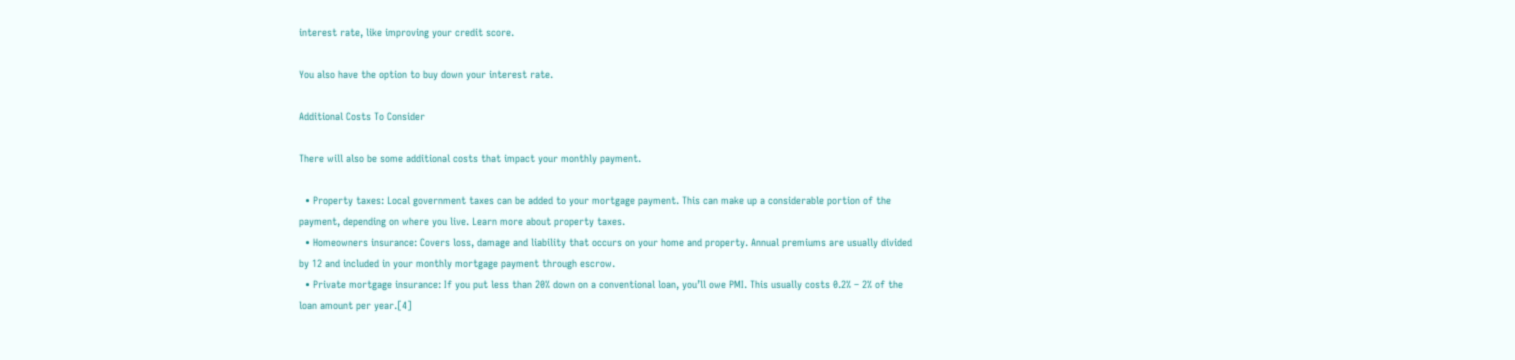interest rate, like improving your credit score.

You also have the option to buy down your interest rate.

Additional Costs To Consider

There will also be some additional costs that impact your monthly payment.

  • Property taxes: Local government taxes can be added to your mortgage payment. This can make up a considerable portion of the payment, depending on where you live. Learn more about property taxes.
  • Homeowners insurance: Covers loss, damage and liability that occurs on your home and property. Annual premiums are usually divided by 12 and included in your monthly mortgage payment through escrow.
  • Private mortgage insurance: If you put less than 20% down on a conventional loan, you’ll owe PMI. This usually costs 0.2% – 2% of the loan amount per year.[4]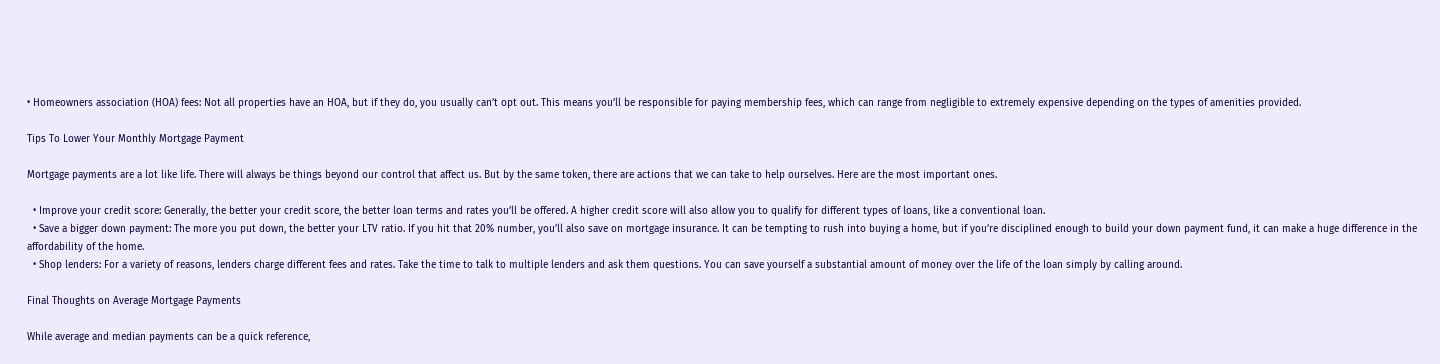• Homeowners association (HOA) fees: Not all properties have an HOA, but if they do, you usually can’t opt out. This means you’ll be responsible for paying membership fees, which can range from negligible to extremely expensive depending on the types of amenities provided.

Tips To Lower Your Monthly Mortgage Payment

Mortgage payments are a lot like life. There will always be things beyond our control that affect us. But by the same token, there are actions that we can take to help ourselves. Here are the most important ones.

  • Improve your credit score: Generally, the better your credit score, the better loan terms and rates you’ll be offered. A higher credit score will also allow you to qualify for different types of loans, like a conventional loan.
  • Save a bigger down payment: The more you put down, the better your LTV ratio. If you hit that 20% number, you’ll also save on mortgage insurance. It can be tempting to rush into buying a home, but if you’re disciplined enough to build your down payment fund, it can make a huge difference in the affordability of the home.
  • Shop lenders: For a variety of reasons, lenders charge different fees and rates. Take the time to talk to multiple lenders and ask them questions. You can save yourself a substantial amount of money over the life of the loan simply by calling around.

Final Thoughts on Average Mortgage Payments

While average and median payments can be a quick reference,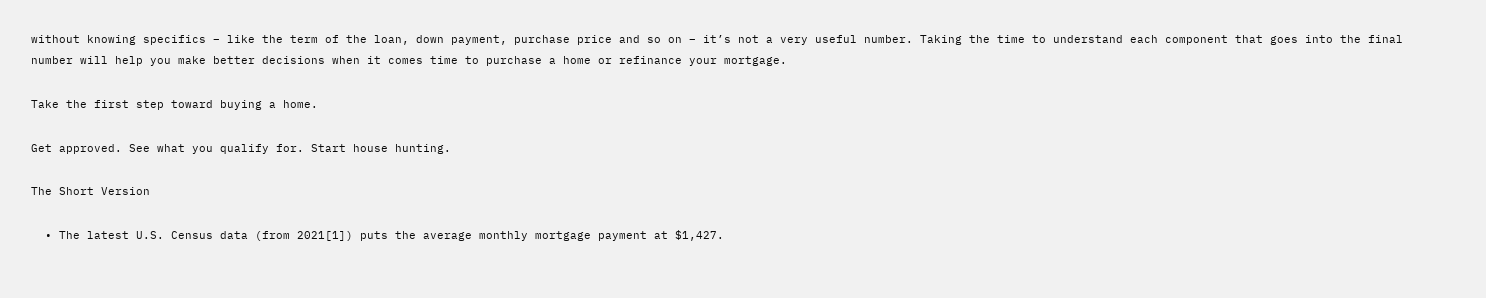without knowing specifics – like the term of the loan, down payment, purchase price and so on – it’s not a very useful number. Taking the time to understand each component that goes into the final number will help you make better decisions when it comes time to purchase a home or refinance your mortgage.

Take the first step toward buying a home.

Get approved. See what you qualify for. Start house hunting.

The Short Version

  • The latest U.S. Census data (from 2021[1]) puts the average monthly mortgage payment at $1,427.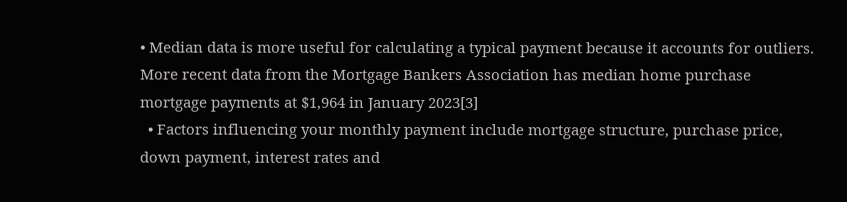• Median data is more useful for calculating a typical payment because it accounts for outliers. More recent data from the Mortgage Bankers Association has median home purchase mortgage payments at $1,964 in January 2023[3]
  • Factors influencing your monthly payment include mortgage structure, purchase price, down payment, interest rates and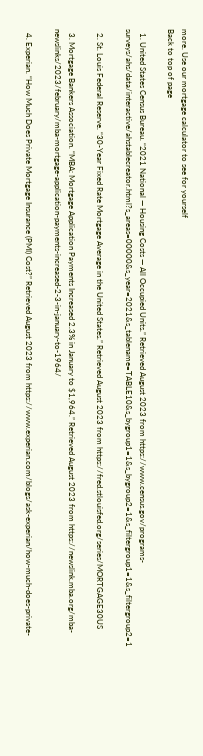more. Use our mortgage calculator to see for yourself
Back to top of page

  1. United States Census Bureau. “2021 National — Housing Costs — All Occupied Units.” Retrieved August 2023 from https://www.census.gov/programs-surveys/ahs/data/interactive/ahstablecreator.html?s_areas=00000&s_year=2021&s_tablename=TABLE10&s_bygroup1=1&s_bygroup2=1&s_filtergroup1=1&s_filtergroup2=1

  2. St. Louis Federal Reserve. “30-Year Fixed Rate Mortgage Average in the United States.” Retrieved August 2023 from https://fred.stlouisfed.org/series/MORTGAGE30US

  3. Mortgage Bankers Association. “MBA: Mortgage Application Payments Increased 2.3% in January to $1,964.” Retrieved August 2023 from https://newslink.mba.org/mba-newslinks/2023/february/mba-mortgage-application-payments-increased-2-3-in-january-to-1964/

  4. Experian. “How Much Does Private Mortgage Insurance (PMI) Cost?” Retrieved August 2023 from https://www.experian.com/blogs/ask-experian/how-much-does-private-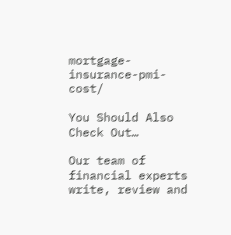mortgage-insurance-pmi-cost/

You Should Also Check Out…

Our team of financial experts write, review and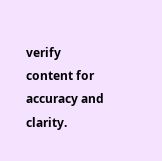verify content for accuracy and clarity.